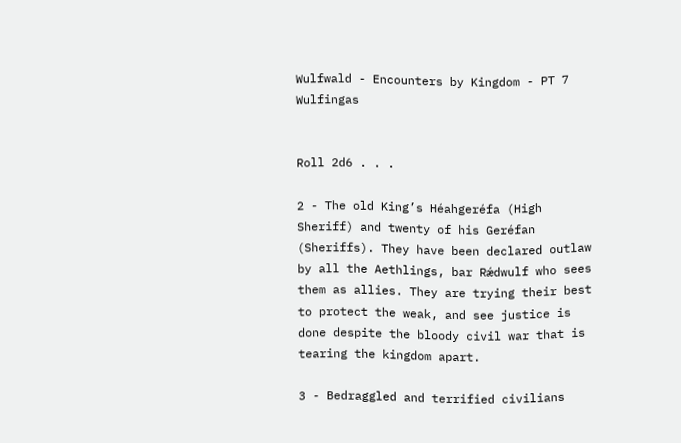Wulfwald - Encounters by Kingdom - PT 7 Wulfingas


Roll 2d6 . . .

2 - The old King’s Héahgeréfa (High Sheriff) and twenty of his Geréfan (Sheriffs). They have been declared outlaw by all the Aethlings, bar Rǽdwulf who sees them as allies. They are trying their best to protect the weak, and see justice is done despite the bloody civil war that is tearing the kingdom apart.

3 - Bedraggled and terrified civilians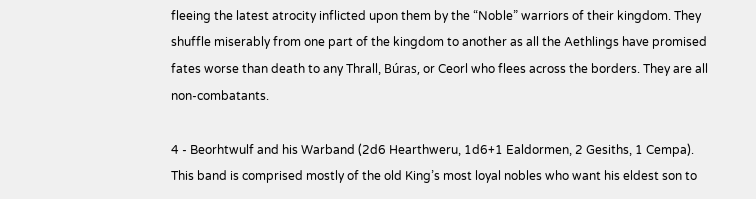fleeing the latest atrocity inflicted upon them by the “Noble” warriors of their kingdom. They shuffle miserably from one part of the kingdom to another as all the Aethlings have promised fates worse than death to any Thrall, Búras, or Ceorl who flees across the borders. They are all non-combatants.

4 - Beorhtwulf and his Warband (2d6 Hearthweru, 1d6+1 Ealdormen, 2 Gesiths, 1 Cempa). This band is comprised mostly of the old King’s most loyal nobles who want his eldest son to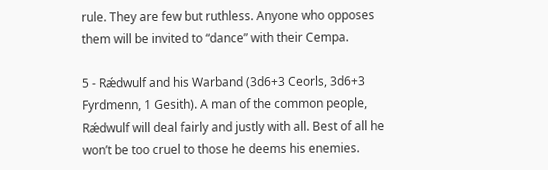rule. They are few but ruthless. Anyone who opposes them will be invited to “dance” with their Cempa.

5 - Rǽdwulf and his Warband (3d6+3 Ceorls, 3d6+3 Fyrdmenn, 1 Gesith). A man of the common people, Rǽdwulf will deal fairly and justly with all. Best of all he won’t be too cruel to those he deems his enemies.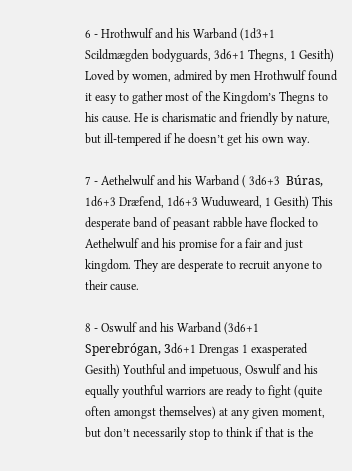6 - Hrothwulf and his Warband (1d3+1 Scildmægden bodyguards, 3d6+1 Thegns, 1 Gesith) Loved by women, admired by men Hrothwulf found it easy to gather most of the Kingdom’s Thegns to his cause. He is charismatic and friendly by nature, but ill-tempered if he doesn’t get his own way.

7 - Aethelwulf and his Warband ( 3d6+3  Búras, 1d6+3 Dræfend, 1d6+3 Wuduweard, 1 Gesith) This desperate band of peasant rabble have flocked to Aethelwulf and his promise for a fair and just kingdom. They are desperate to recruit anyone to their cause.

8 - Oswulf and his Warband (3d6+1 Sperebrógan, 3d6+1 Drengas 1 exasperated Gesith) Youthful and impetuous, Oswulf and his equally youthful warriors are ready to fight (quite often amongst themselves) at any given moment, but don’t necessarily stop to think if that is the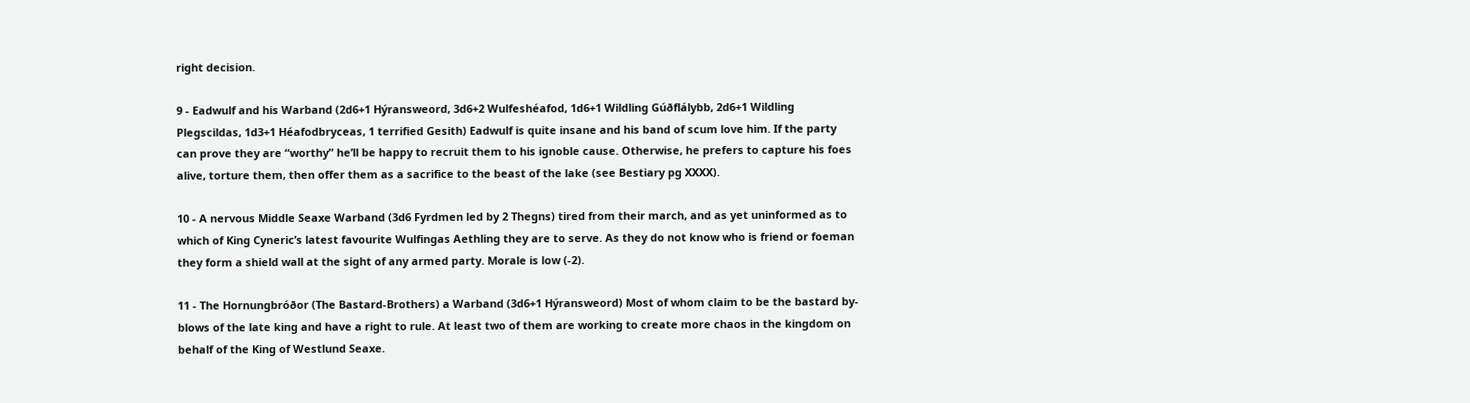right decision.

9 - Eadwulf and his Warband (2d6+1 Hýransweord, 3d6+2 Wulfeshéafod, 1d6+1 Wildling Gúðflálybb, 2d6+1 Wildling Plegscildas, 1d3+1 Héafodbryceas, 1 terrified Gesith) Eadwulf is quite insane and his band of scum love him. If the party can prove they are “worthy” he’ll be happy to recruit them to his ignoble cause. Otherwise, he prefers to capture his foes alive, torture them, then offer them as a sacrifice to the beast of the lake (see Bestiary pg XXXX).

10 - A nervous Middle Seaxe Warband (3d6 Fyrdmen led by 2 Thegns) tired from their march, and as yet uninformed as to which of King Cyneric’s latest favourite Wulfingas Aethling they are to serve. As they do not know who is friend or foeman they form a shield wall at the sight of any armed party. Morale is low (-2).

11 - The Hornungbróðor (The Bastard-Brothers) a Warband (3d6+1 Hýransweord) Most of whom claim to be the bastard by-blows of the late king and have a right to rule. At least two of them are working to create more chaos in the kingdom on behalf of the King of Westlund Seaxe.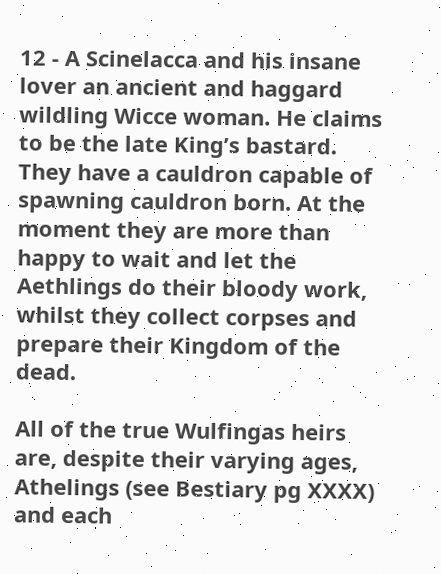12 - A Scinelacca and his insane lover an ancient and haggard wildling Wicce woman. He claims to be the late King’s bastard. They have a cauldron capable of spawning cauldron born. At the moment they are more than happy to wait and let the Aethlings do their bloody work, whilst they collect corpses and prepare their Kingdom of the dead.

All of the true Wulfingas heirs are, despite their varying ages, Athelings (see Bestiary pg XXXX) and each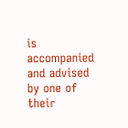is accompanied and advised by one of their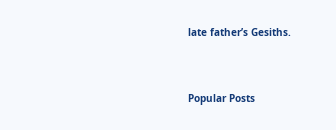late father’s Gesiths.


Popular Posts